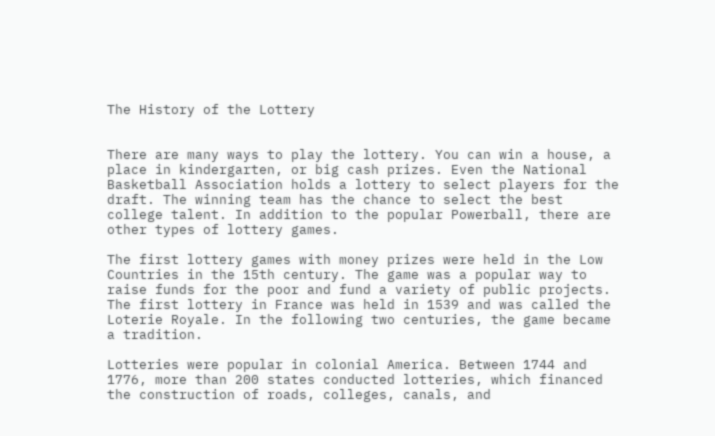The History of the Lottery


There are many ways to play the lottery. You can win a house, a place in kindergarten, or big cash prizes. Even the National Basketball Association holds a lottery to select players for the draft. The winning team has the chance to select the best college talent. In addition to the popular Powerball, there are other types of lottery games.

The first lottery games with money prizes were held in the Low Countries in the 15th century. The game was a popular way to raise funds for the poor and fund a variety of public projects. The first lottery in France was held in 1539 and was called the Loterie Royale. In the following two centuries, the game became a tradition.

Lotteries were popular in colonial America. Between 1744 and 1776, more than 200 states conducted lotteries, which financed the construction of roads, colleges, canals, and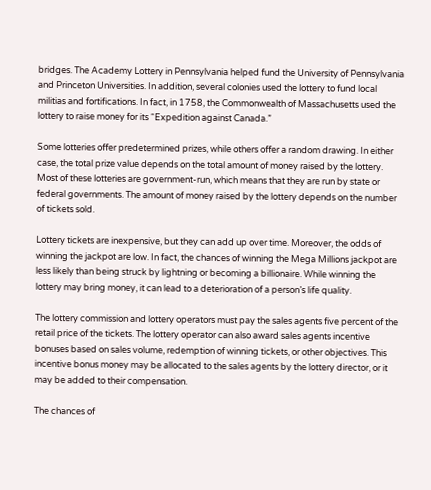bridges. The Academy Lottery in Pennsylvania helped fund the University of Pennsylvania and Princeton Universities. In addition, several colonies used the lottery to fund local militias and fortifications. In fact, in 1758, the Commonwealth of Massachusetts used the lottery to raise money for its “Expedition against Canada.”

Some lotteries offer predetermined prizes, while others offer a random drawing. In either case, the total prize value depends on the total amount of money raised by the lottery. Most of these lotteries are government-run, which means that they are run by state or federal governments. The amount of money raised by the lottery depends on the number of tickets sold.

Lottery tickets are inexpensive, but they can add up over time. Moreover, the odds of winning the jackpot are low. In fact, the chances of winning the Mega Millions jackpot are less likely than being struck by lightning or becoming a billionaire. While winning the lottery may bring money, it can lead to a deterioration of a person’s life quality.

The lottery commission and lottery operators must pay the sales agents five percent of the retail price of the tickets. The lottery operator can also award sales agents incentive bonuses based on sales volume, redemption of winning tickets, or other objectives. This incentive bonus money may be allocated to the sales agents by the lottery director, or it may be added to their compensation.

The chances of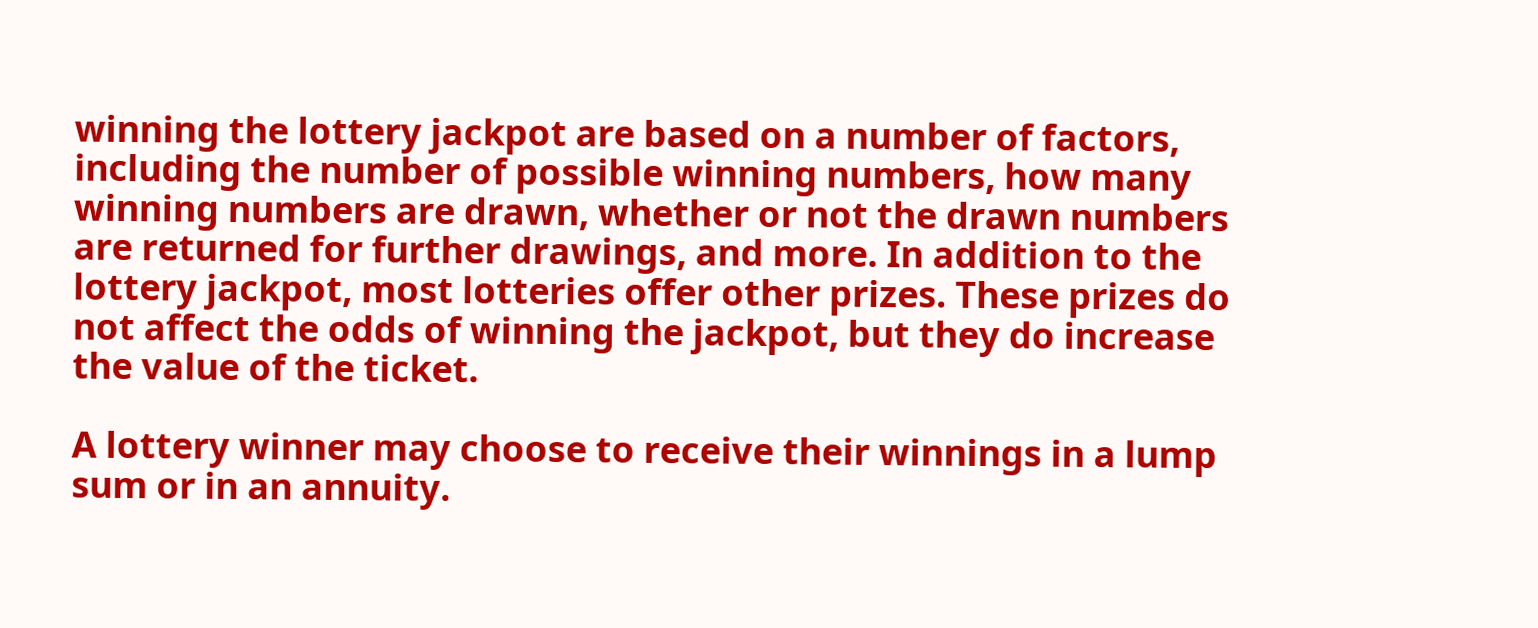winning the lottery jackpot are based on a number of factors, including the number of possible winning numbers, how many winning numbers are drawn, whether or not the drawn numbers are returned for further drawings, and more. In addition to the lottery jackpot, most lotteries offer other prizes. These prizes do not affect the odds of winning the jackpot, but they do increase the value of the ticket.

A lottery winner may choose to receive their winnings in a lump sum or in an annuity.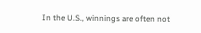In the U.S., winnings are often not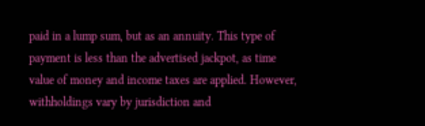paid in a lump sum, but as an annuity. This type of payment is less than the advertised jackpot, as time value of money and income taxes are applied. However, withholdings vary by jurisdiction and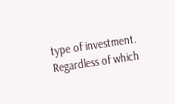type of investment. Regardless of which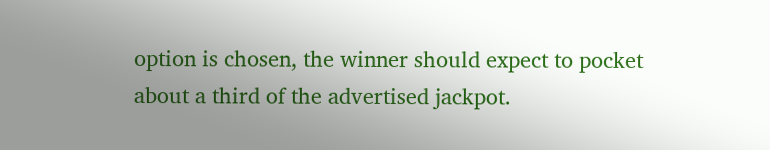option is chosen, the winner should expect to pocket about a third of the advertised jackpot.